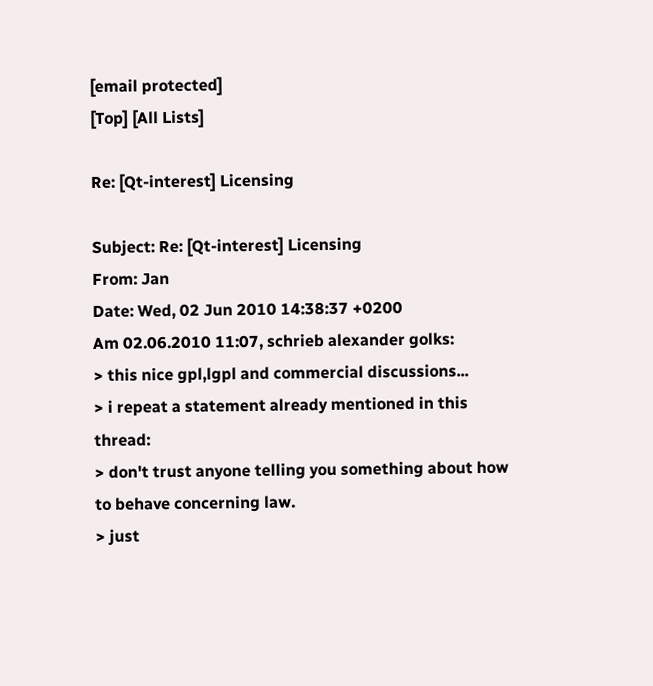[email protected]
[Top] [All Lists]

Re: [Qt-interest] Licensing

Subject: Re: [Qt-interest] Licensing
From: Jan
Date: Wed, 02 Jun 2010 14:38:37 +0200
Am 02.06.2010 11:07, schrieb alexander golks:
> this nice gpl,lgpl and commercial discussions...
> i repeat a statement already mentioned in this thread:
> don't trust anyone telling you something about how to behave concerning law.
> just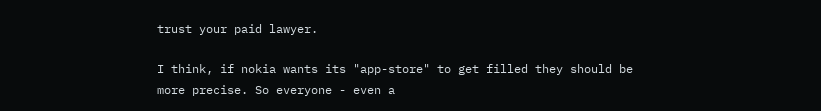trust your paid lawyer.

I think, if nokia wants its "app-store" to get filled they should be
more precise. So everyone - even a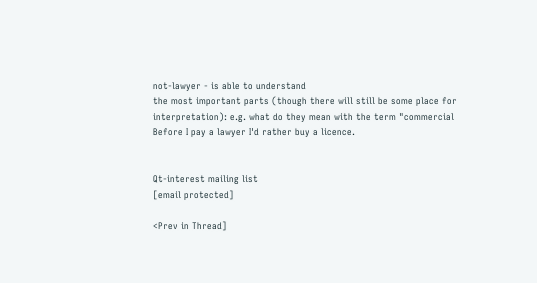not-lawyer - is able to understand
the most important parts (though there will still be some place for
interpretation): e.g. what do they mean with the term "commercial
Before I pay a lawyer I'd rather buy a licence.


Qt-interest mailing list
[email protected]

<Prev in Thread]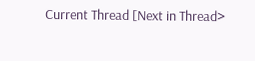Current Thread [Next in Thread>